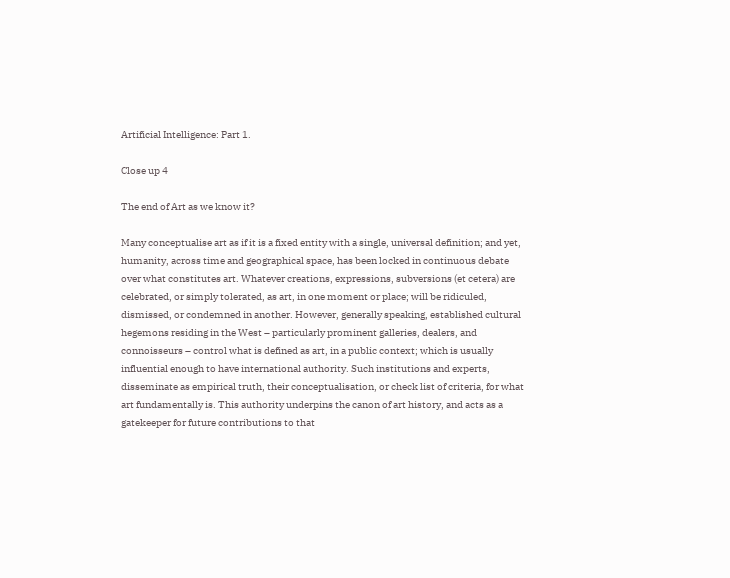Artificial Intelligence: Part 1.

Close up 4

The end of Art as we know it?

Many conceptualise art as if it is a fixed entity with a single, universal definition; and yet, humanity, across time and geographical space, has been locked in continuous debate over what constitutes art. Whatever creations, expressions, subversions (et cetera) are celebrated, or simply tolerated, as art, in one moment or place; will be ridiculed, dismissed, or condemned in another. However, generally speaking, established cultural hegemons residing in the West – particularly prominent galleries, dealers, and connoisseurs – control what is defined as art, in a public context; which is usually influential enough to have international authority. Such institutions and experts, disseminate as empirical truth, their conceptualisation, or check list of criteria, for what art fundamentally is. This authority underpins the canon of art history, and acts as a gatekeeper for future contributions to that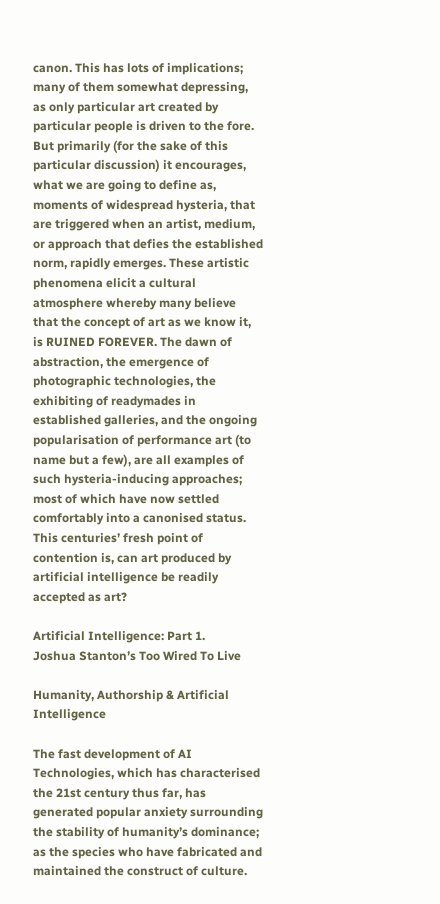canon. This has lots of implications; many of them somewhat depressing, as only particular art created by particular people is driven to the fore. But primarily (for the sake of this particular discussion) it encourages, what we are going to define as, moments of widespread hysteria, that are triggered when an artist, medium, or approach that defies the established norm, rapidly emerges. These artistic phenomena elicit a cultural atmosphere whereby many believe that the concept of art as we know it, is RUINED FOREVER. The dawn of abstraction, the emergence of photographic technologies, the exhibiting of readymades in established galleries, and the ongoing popularisation of performance art (to name but a few), are all examples of such hysteria-inducing approaches; most of which have now settled comfortably into a canonised status. This centuries’ fresh point of contention is, can art produced by artificial intelligence be readily accepted as art?

Artificial Intelligence: Part 1.
Joshua Stanton’s Too Wired To Live

Humanity, Authorship & Artificial Intelligence

The fast development of AI Technologies, which has characterised the 21st century thus far, has generated popular anxiety surrounding the stability of humanity’s dominance; as the species who have fabricated and maintained the construct of culture.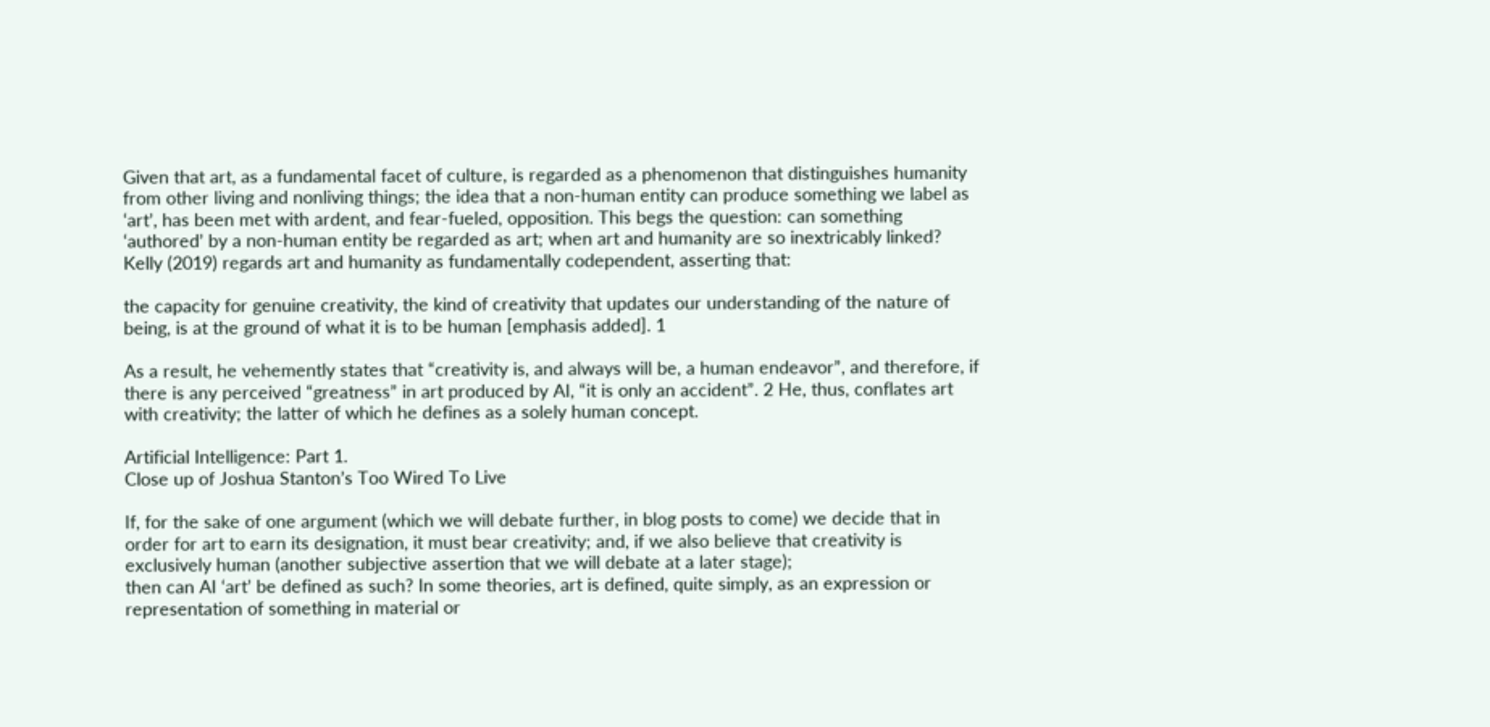Given that art, as a fundamental facet of culture, is regarded as a phenomenon that distinguishes humanity from other living and nonliving things; the idea that a non-human entity can produce something we label as ‘art’, has been met with ardent, and fear-fueled, opposition. This begs the question: can something ‘authored’ by a non-human entity be regarded as art; when art and humanity are so inextricably linked? Kelly (2019) regards art and humanity as fundamentally codependent, asserting that:

the capacity for genuine creativity, the kind of creativity that updates our understanding of the nature of being, is at the ground of what it is to be human [emphasis added]. 1

As a result, he vehemently states that “creativity is, and always will be, a human endeavor”, and therefore, if there is any perceived “greatness” in art produced by AI, “it is only an accident”. 2 He, thus, conflates art with creativity; the latter of which he defines as a solely human concept.

Artificial Intelligence: Part 1.
Close up of Joshua Stanton’s Too Wired To Live

If, for the sake of one argument (which we will debate further, in blog posts to come) we decide that in order for art to earn its designation, it must bear creativity; and, if we also believe that creativity is exclusively human (another subjective assertion that we will debate at a later stage);
then can AI ‘art’ be defined as such? In some theories, art is defined, quite simply, as an expression or representation of something in material or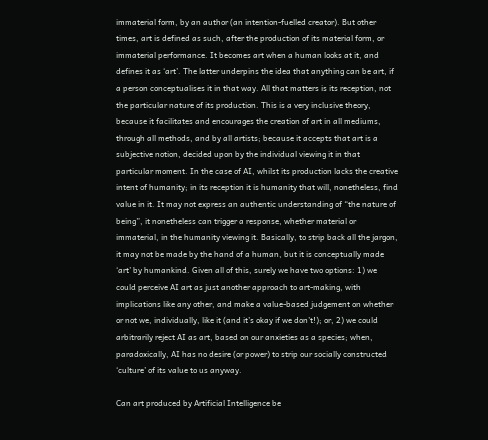immaterial form, by an author (an intention-fuelled creator). But other times, art is defined as such, after the production of its material form, or
immaterial performance. It becomes art when a human looks at it, and defines it as ‘art’. The latter underpins the idea that anything can be art, if a person conceptualises it in that way. All that matters is its reception, not the particular nature of its production. This is a very inclusive theory, because it facilitates and encourages the creation of art in all mediums, through all methods, and by all artists; because it accepts that art is a subjective notion, decided upon by the individual viewing it in that particular moment. In the case of AI, whilst its production lacks the creative intent of humanity; in its reception it is humanity that will, nonetheless, find value in it. It may not express an authentic understanding of “the nature of being”, it nonetheless can trigger a response, whether material or immaterial, in the humanity viewing it. Basically, to strip back all the jargon, it may not be made by the hand of a human, but it is conceptually made ‘art’ by humankind. Given all of this, surely we have two options: 1) we could perceive AI art as just another approach to art-making, with implications like any other, and make a value-based judgement on whether or not we, individually, like it (and it’s okay if we don’t!); or, 2) we could arbitrarily reject AI as art, based on our anxieties as a species; when, paradoxically, AI has no desire (or power) to strip our socially constructed ‘culture’ of its value to us anyway.

Can art produced by Artificial Intelligence be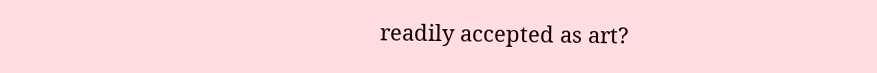readily accepted as art?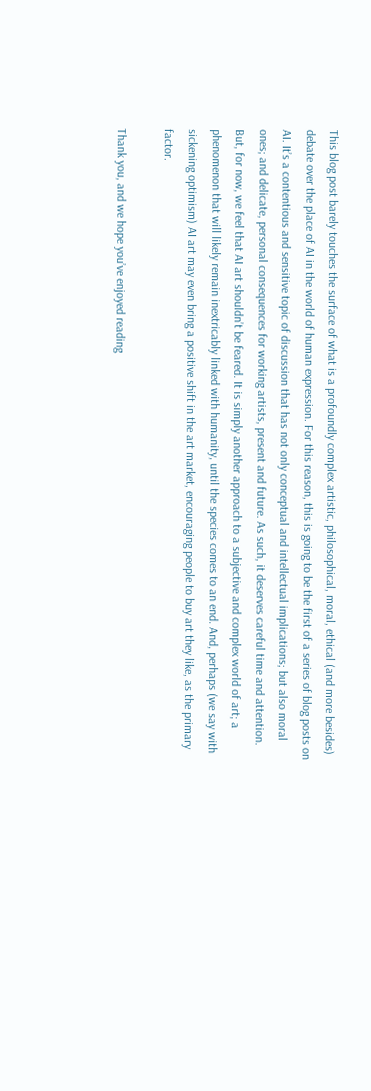This blog post barely touches the surface of what is a profoundly complex artistic, philosophical, moral, ethical (and more besides) debate over the place of AI in the world of human expression. For this reason, this is going to be the first of a series of blog posts on AI. It’s a contentious and sensitive topic of discussion that has not only conceptual and intellectual implications; but also moral ones; and delicate, personal consequences for working artists, present and future. As such, it deserves careful time and attention. But, for now, we feel that AI art shouldn’t be feared. It is simply another approach to a subjective and complex world of art; a phenomenon that will likely remain inextricably linked with humanity, until the species comes to an end. And, perhaps (we say with sickening optimism) AI art may even bring a positive shift in the art market, encouraging people to buy art they like, as the primary factor.

Thank you, and we hope you’ve enjoyed reading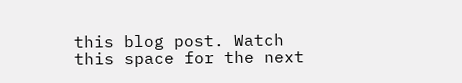this blog post. Watch this space for the next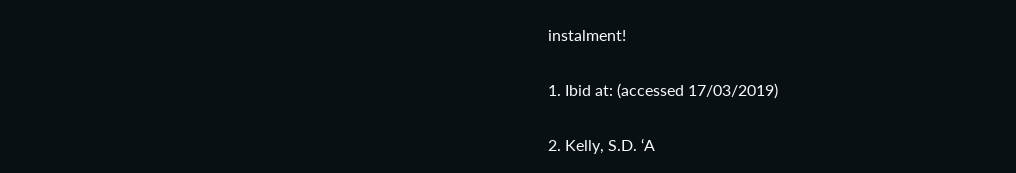instalment!

1. Ibid at: (accessed 17/03/2019)

2. Kelly, S.D. ‘A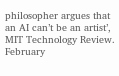philosopher argues that an AI can’t be an artist’, MIT Technology Review. February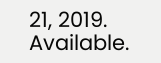21, 2019. Available.